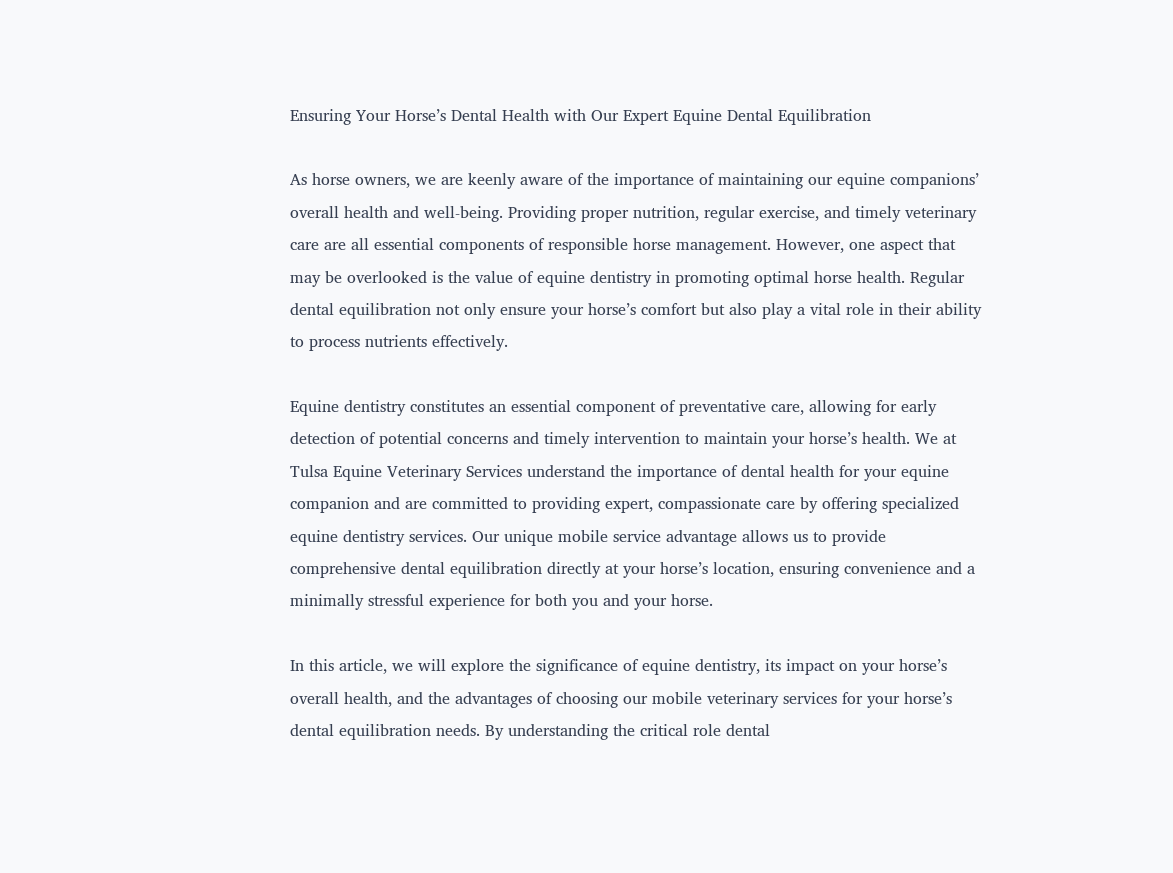Ensuring Your Horse’s Dental Health with Our Expert Equine Dental Equilibration

As horse owners, we are keenly aware of the importance of maintaining our equine companions’ overall health and well-being. Providing proper nutrition, regular exercise, and timely veterinary care are all essential components of responsible horse management. However, one aspect that may be overlooked is the value of equine dentistry in promoting optimal horse health. Regular dental equilibration not only ensure your horse’s comfort but also play a vital role in their ability to process nutrients effectively.

Equine dentistry constitutes an essential component of preventative care, allowing for early detection of potential concerns and timely intervention to maintain your horse’s health. We at Tulsa Equine Veterinary Services understand the importance of dental health for your equine companion and are committed to providing expert, compassionate care by offering specialized equine dentistry services. Our unique mobile service advantage allows us to provide comprehensive dental equilibration directly at your horse’s location, ensuring convenience and a minimally stressful experience for both you and your horse.

In this article, we will explore the significance of equine dentistry, its impact on your horse’s overall health, and the advantages of choosing our mobile veterinary services for your horse’s dental equilibration needs. By understanding the critical role dental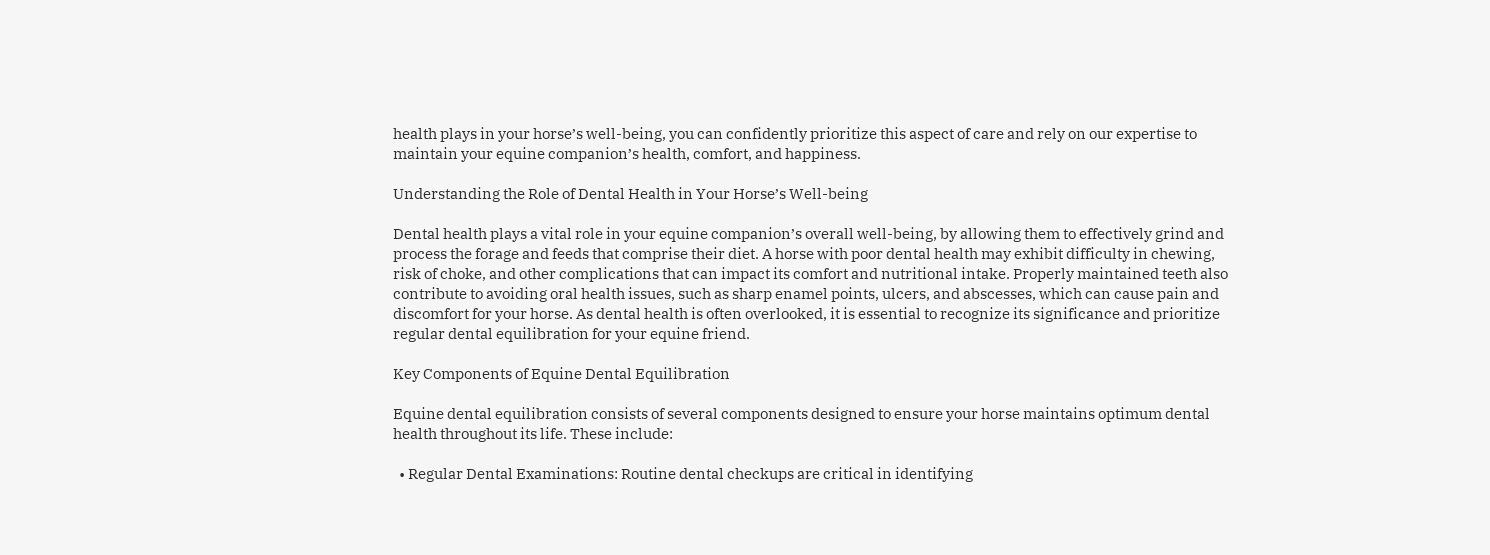health plays in your horse’s well-being, you can confidently prioritize this aspect of care and rely on our expertise to maintain your equine companion’s health, comfort, and happiness.

Understanding the Role of Dental Health in Your Horse’s Well-being

Dental health plays a vital role in your equine companion’s overall well-being, by allowing them to effectively grind and process the forage and feeds that comprise their diet. A horse with poor dental health may exhibit difficulty in chewing, risk of choke, and other complications that can impact its comfort and nutritional intake. Properly maintained teeth also contribute to avoiding oral health issues, such as sharp enamel points, ulcers, and abscesses, which can cause pain and discomfort for your horse. As dental health is often overlooked, it is essential to recognize its significance and prioritize regular dental equilibration for your equine friend.

Key Components of Equine Dental Equilibration

Equine dental equilibration consists of several components designed to ensure your horse maintains optimum dental health throughout its life. These include:

  • Regular Dental Examinations: Routine dental checkups are critical in identifying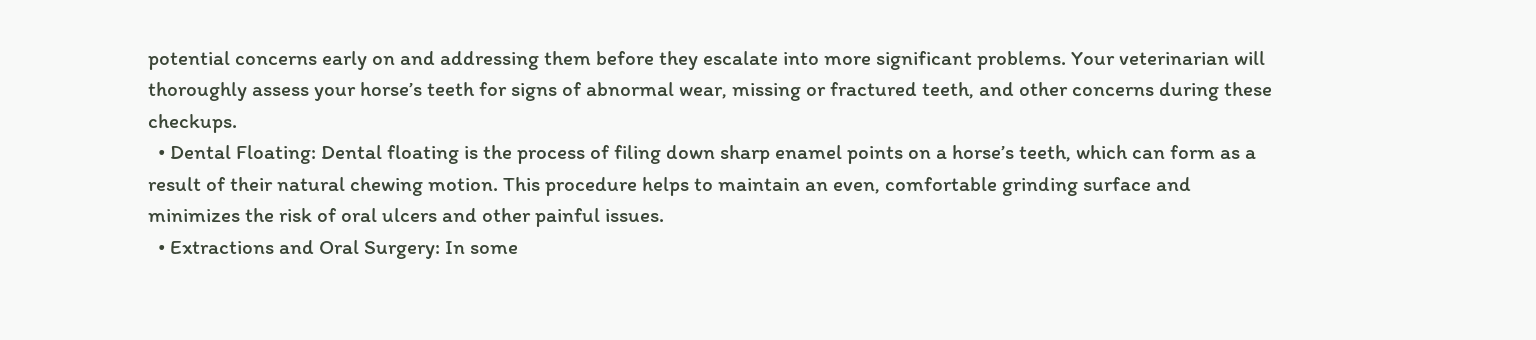potential concerns early on and addressing them before they escalate into more significant problems. Your veterinarian will thoroughly assess your horse’s teeth for signs of abnormal wear, missing or fractured teeth, and other concerns during these checkups.
  • Dental Floating: Dental floating is the process of filing down sharp enamel points on a horse’s teeth, which can form as a result of their natural chewing motion. This procedure helps to maintain an even, comfortable grinding surface and minimizes the risk of oral ulcers and other painful issues.
  • Extractions and Oral Surgery: In some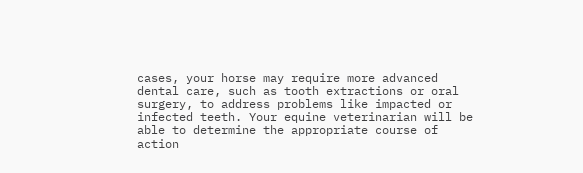cases, your horse may require more advanced dental care, such as tooth extractions or oral surgery, to address problems like impacted or infected teeth. Your equine veterinarian will be able to determine the appropriate course of action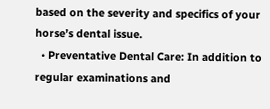based on the severity and specifics of your horse’s dental issue.
  • Preventative Dental Care: In addition to regular examinations and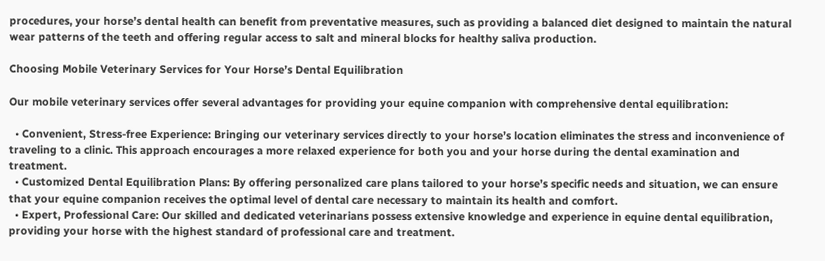procedures, your horse’s dental health can benefit from preventative measures, such as providing a balanced diet designed to maintain the natural wear patterns of the teeth and offering regular access to salt and mineral blocks for healthy saliva production.

Choosing Mobile Veterinary Services for Your Horse’s Dental Equilibration

Our mobile veterinary services offer several advantages for providing your equine companion with comprehensive dental equilibration:

  • Convenient, Stress-free Experience: Bringing our veterinary services directly to your horse’s location eliminates the stress and inconvenience of traveling to a clinic. This approach encourages a more relaxed experience for both you and your horse during the dental examination and treatment.
  • Customized Dental Equilibration Plans: By offering personalized care plans tailored to your horse’s specific needs and situation, we can ensure that your equine companion receives the optimal level of dental care necessary to maintain its health and comfort.
  • Expert, Professional Care: Our skilled and dedicated veterinarians possess extensive knowledge and experience in equine dental equilibration, providing your horse with the highest standard of professional care and treatment.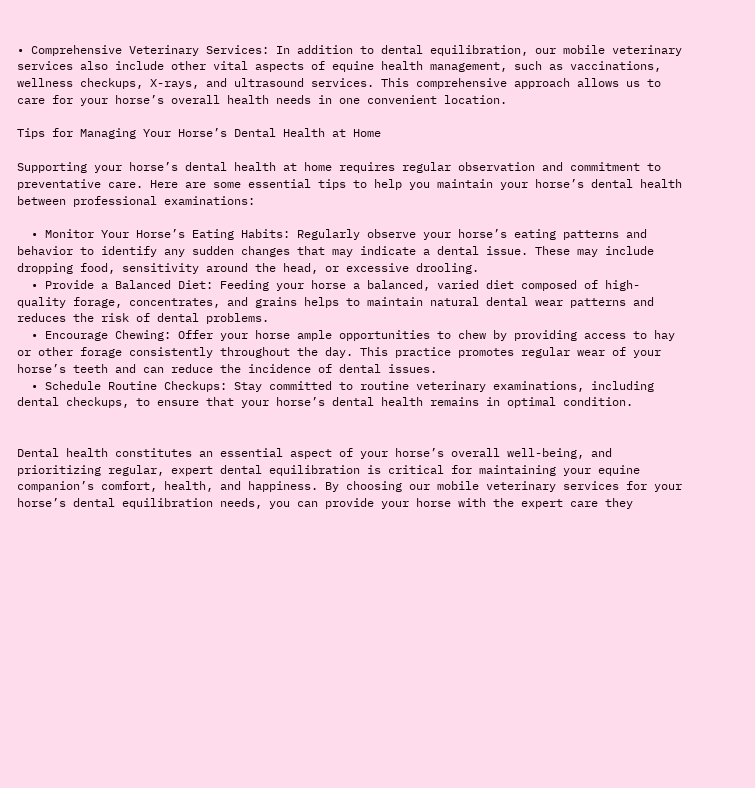• Comprehensive Veterinary Services: In addition to dental equilibration, our mobile veterinary services also include other vital aspects of equine health management, such as vaccinations, wellness checkups, X-rays, and ultrasound services. This comprehensive approach allows us to care for your horse’s overall health needs in one convenient location.

Tips for Managing Your Horse’s Dental Health at Home

Supporting your horse’s dental health at home requires regular observation and commitment to preventative care. Here are some essential tips to help you maintain your horse’s dental health between professional examinations:

  • Monitor Your Horse’s Eating Habits: Regularly observe your horse’s eating patterns and behavior to identify any sudden changes that may indicate a dental issue. These may include dropping food, sensitivity around the head, or excessive drooling.
  • Provide a Balanced Diet: Feeding your horse a balanced, varied diet composed of high-quality forage, concentrates, and grains helps to maintain natural dental wear patterns and reduces the risk of dental problems.
  • Encourage Chewing: Offer your horse ample opportunities to chew by providing access to hay or other forage consistently throughout the day. This practice promotes regular wear of your horse’s teeth and can reduce the incidence of dental issues.
  • Schedule Routine Checkups: Stay committed to routine veterinary examinations, including dental checkups, to ensure that your horse’s dental health remains in optimal condition.


Dental health constitutes an essential aspect of your horse’s overall well-being, and prioritizing regular, expert dental equilibration is critical for maintaining your equine companion’s comfort, health, and happiness. By choosing our mobile veterinary services for your horse’s dental equilibration needs, you can provide your horse with the expert care they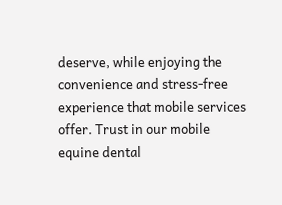deserve, while enjoying the convenience and stress-free experience that mobile services offer. Trust in our mobile equine dental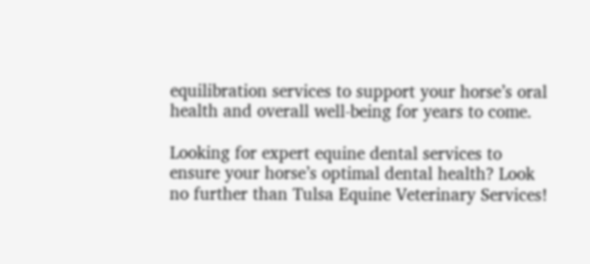equilibration services to support your horse’s oral health and overall well-being for years to come.

Looking for expert equine dental services to ensure your horse’s optimal dental health? Look no further than Tulsa Equine Veterinary Services!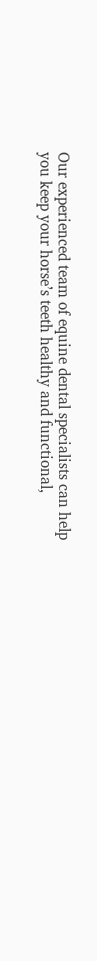Our experienced team of equine dental specialists can help you keep your horse’s teeth healthy and functional,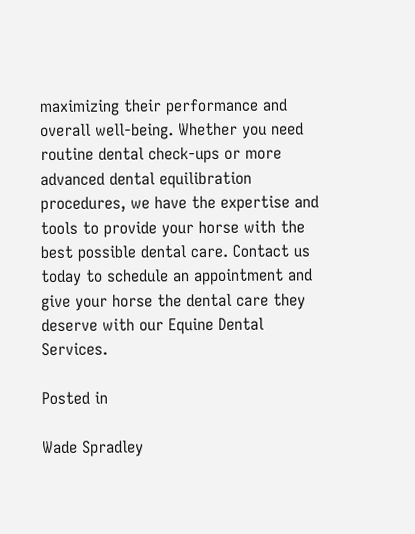maximizing their performance and overall well-being. Whether you need routine dental check-ups or more advanced dental equilibration procedures, we have the expertise and tools to provide your horse with the best possible dental care. Contact us today to schedule an appointment and give your horse the dental care they deserve with our Equine Dental Services.

Posted in

Wade Spradley